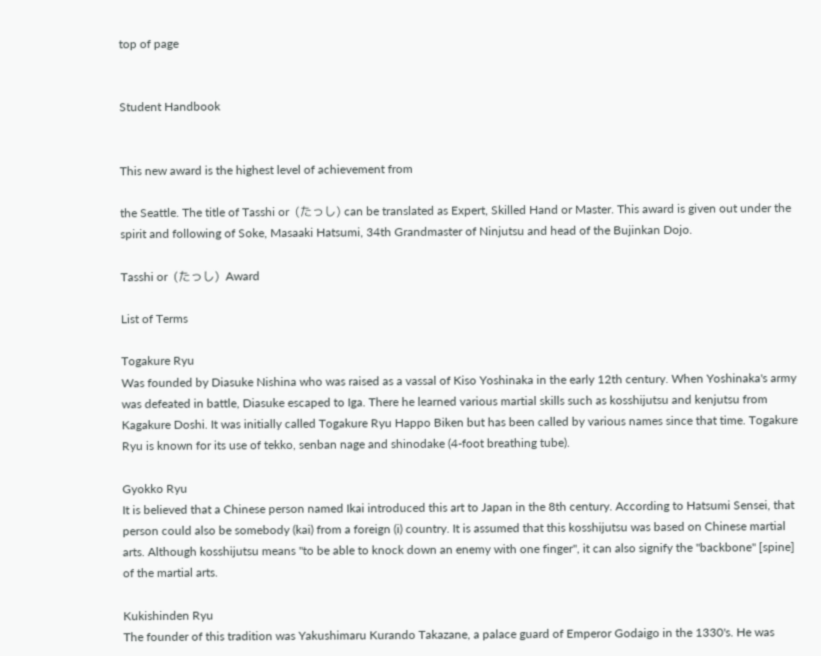top of page


Student Handbook


This new award is the highest level of achievement from

the Seattle. The title of Tasshi or  (たっし) can be translated as Expert, Skilled Hand or Master. This award is given out under the spirit and following of Soke, Masaaki Hatsumi, 34th Grandmaster of Ninjutsu and head of the Bujinkan Dojo.

Tasshi or  (たっし)  Award

List of Terms

Togakure Ryu
Was founded by Diasuke Nishina who was raised as a vassal of Kiso Yoshinaka in the early 12th century. When Yoshinaka's army was defeated in battle, Diasuke escaped to Iga. There he learned various martial skills such as kosshijutsu and kenjutsu from Kagakure Doshi. It was initially called Togakure Ryu Happo Biken but has been called by various names since that time. Togakure Ryu is known for its use of tekko, senban nage and shinodake (4-foot breathing tube).

Gyokko Ryu
It is believed that a Chinese person named Ikai introduced this art to Japan in the 8th century. According to Hatsumi Sensei, that person could also be somebody (kai) from a foreign (i) country. It is assumed that this kosshijutsu was based on Chinese martial arts. Although kosshijutsu means "to be able to knock down an enemy with one finger", it can also signify the "backbone" [spine] of the martial arts.

Kukishinden Ryu
The founder of this tradition was Yakushimaru Kurando Takazane, a palace guard of Emperor Godaigo in the 1330's. He was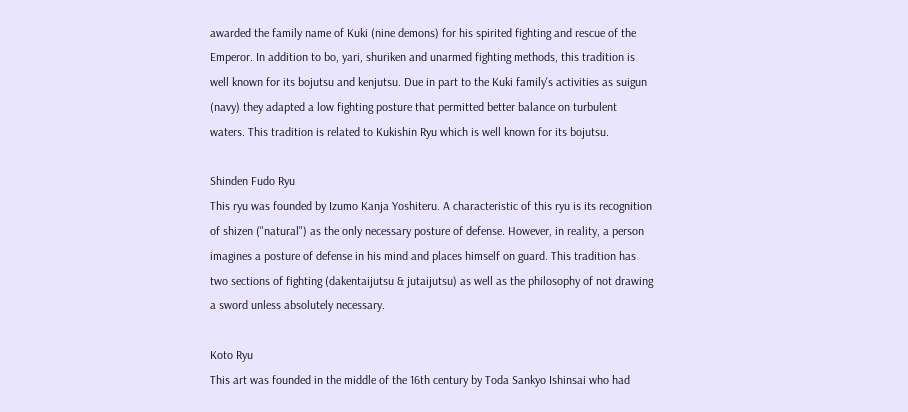awarded the family name of Kuki (nine demons) for his spirited fighting and rescue of the Emperor. In addition to bo, yari, shuriken and unarmed fighting methods, this tradition is well known for its bojutsu and kenjutsu. Due in part to the Kuki family's activities as suigun (navy) they adapted a low fighting posture that permitted better balance on turbulent waters. This tradition is related to Kukishin Ryu which is well known for its bojutsu.

Shinden Fudo Ryu
This ryu was founded by Izumo Kanja Yoshiteru. A characteristic of this ryu is its recognition of shizen ("natural") as the only necessary posture of defense. However, in reality, a person imagines a posture of defense in his mind and places himself on guard. This tradition has two sections of fighting (dakentaijutsu & jutaijutsu) as well as the philosophy of not drawing a sword unless absolutely necessary.

Koto Ryu
This art was founded in the middle of the 16th century by Toda Sankyo Ishinsai who had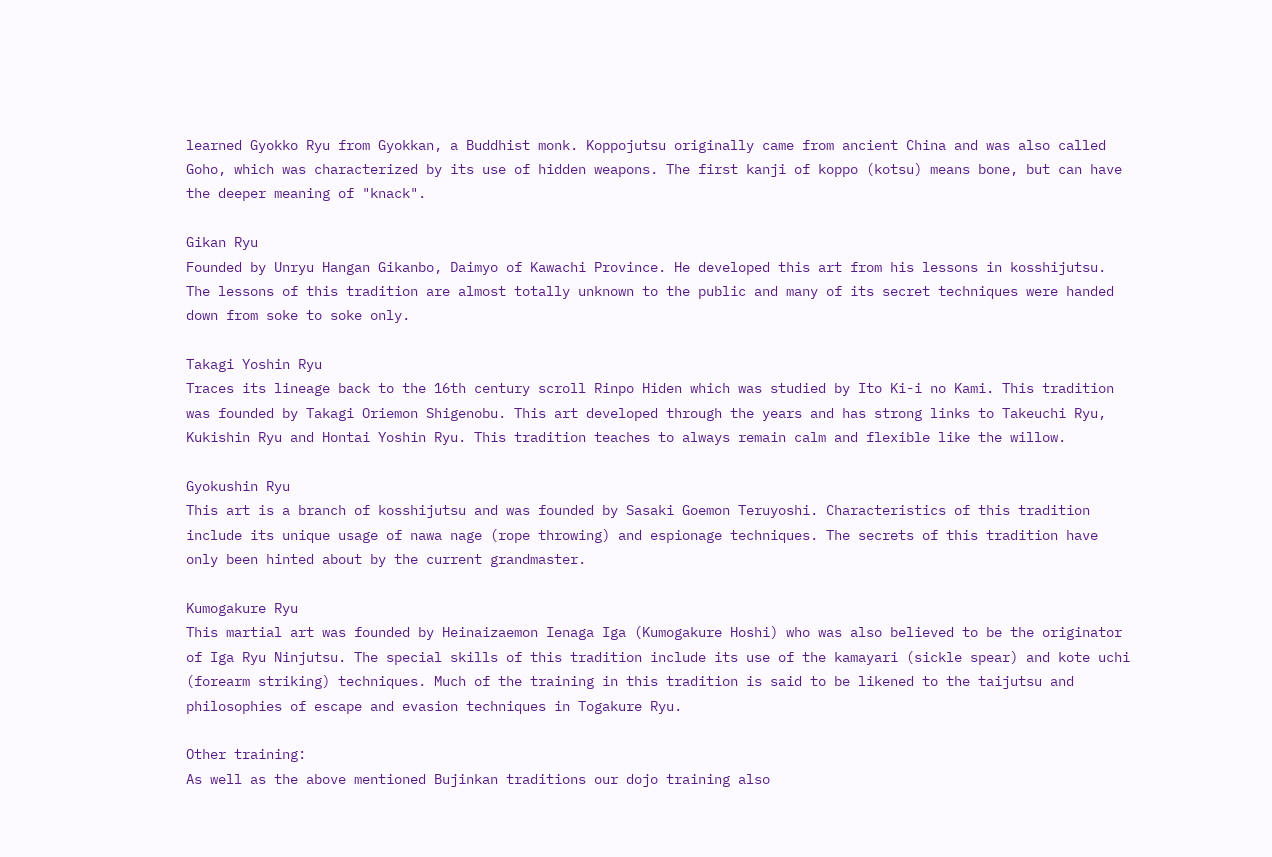learned Gyokko Ryu from Gyokkan, a Buddhist monk. Koppojutsu originally came from ancient China and was also called Goho, which was characterized by its use of hidden weapons. The first kanji of koppo (kotsu) means bone, but can have the deeper meaning of "knack".

Gikan Ryu
Founded by Unryu Hangan Gikanbo, Daimyo of Kawachi Province. He developed this art from his lessons in kosshijutsu. The lessons of this tradition are almost totally unknown to the public and many of its secret techniques were handed down from soke to soke only.

Takagi Yoshin Ryu
Traces its lineage back to the 16th century scroll Rinpo Hiden which was studied by Ito Ki-i no Kami. This tradition was founded by Takagi Oriemon Shigenobu. This art developed through the years and has strong links to Takeuchi Ryu, Kukishin Ryu and Hontai Yoshin Ryu. This tradition teaches to always remain calm and flexible like the willow.

Gyokushin Ryu
This art is a branch of kosshijutsu and was founded by Sasaki Goemon Teruyoshi. Characteristics of this tradition include its unique usage of nawa nage (rope throwing) and espionage techniques. The secrets of this tradition have only been hinted about by the current grandmaster.

Kumogakure Ryu
This martial art was founded by Heinaizaemon Ienaga Iga (Kumogakure Hoshi) who was also believed to be the originator of Iga Ryu Ninjutsu. The special skills of this tradition include its use of the kamayari (sickle spear) and kote uchi (forearm striking) techniques. Much of the training in this tradition is said to be likened to the taijutsu and philosophies of escape and evasion techniques in Togakure Ryu.

Other training:
As well as the above mentioned Bujinkan traditions our dojo training also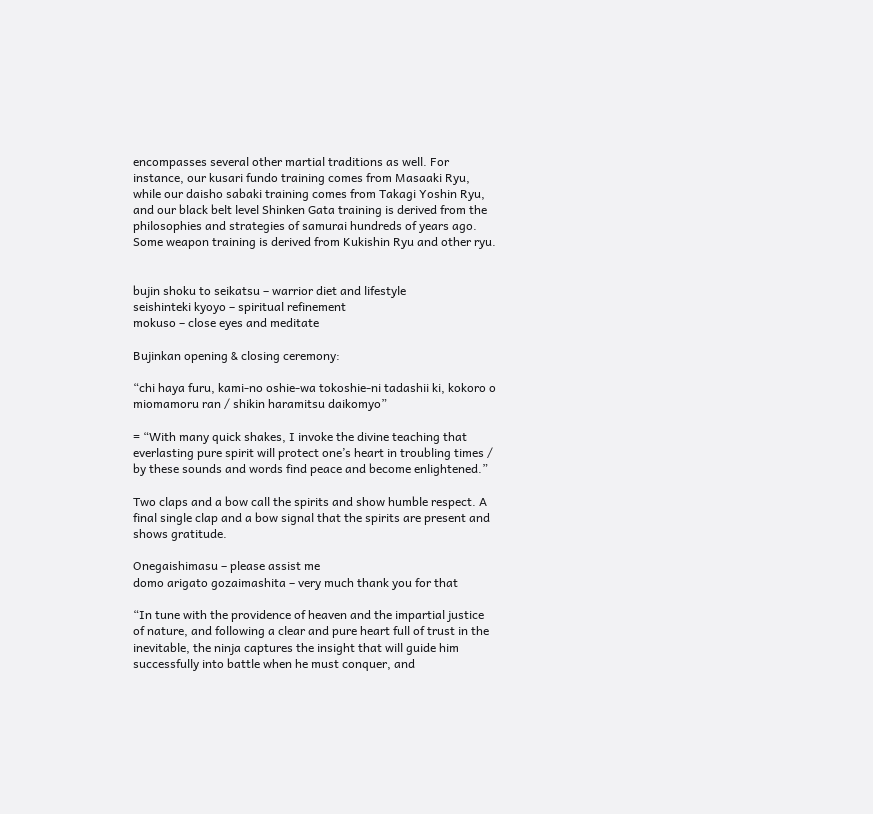encompasses several other martial traditions as well. For instance, our kusari fundo training comes from Masaaki Ryu, while our daisho sabaki training comes from Takagi Yoshin Ryu, and our black belt level Shinken Gata training is derived from the philosophies and strategies of samurai hundreds of years ago. Some weapon training is derived from Kukishin Ryu and other ryu.


bujin shoku to seikatsu – warrior diet and lifestyle
seishinteki kyoyo – spiritual refinement
mokuso – close eyes and meditate

Bujinkan opening & closing ceremony:

“chi haya furu, kami-no oshie-wa tokoshie-ni tadashii ki, kokoro o miomamoru ran / shikin haramitsu daikomyo”

= “With many quick shakes, I invoke the divine teaching that everlasting pure spirit will protect one’s heart in troubling times / by these sounds and words find peace and become enlightened.”

Two claps and a bow call the spirits and show humble respect. A final single clap and a bow signal that the spirits are present and shows gratitude.

Onegaishimasu – please assist me
domo arigato gozaimashita – very much thank you for that

“In tune with the providence of heaven and the impartial justice of nature, and following a clear and pure heart full of trust in the inevitable, the ninja captures the insight that will guide him successfully into battle when he must conquer, and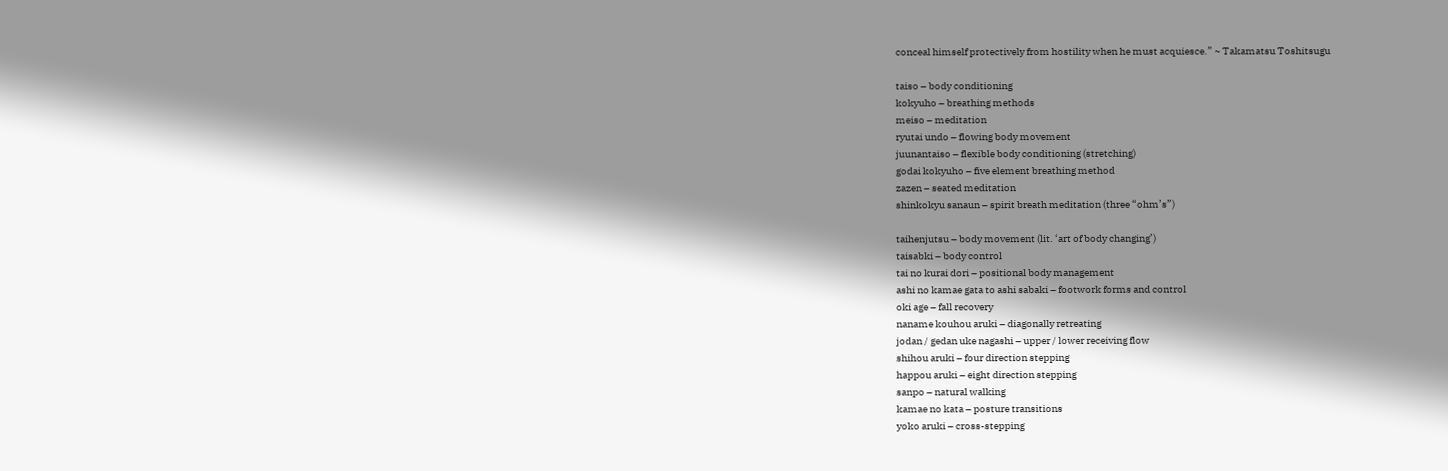conceal himself protectively from hostility when he must acquiesce.” ~ Takamatsu Toshitsugu

taiso – body conditioning
kokyuho – breathing methods
meiso – meditation
ryutai undo – flowing body movement
juunantaiso – flexible body conditioning (stretching)
godai kokyuho – five element breathing method
zazen – seated meditation
shinkokyu sanaun – spirit breath meditation (three “ohm’s”)

taihenjutsu – body movement (lit. ‘art of body changing’)
taisabki – body control
tai no kurai dori – positional body management
ashi no kamae gata to ashi sabaki – footwork forms and control
oki age – fall recovery
naname kouhou aruki – diagonally retreating
jodan / gedan uke nagashi – upper / lower receiving flow
shihou aruki – four direction stepping
happou aruki – eight direction stepping
sanpo – natural walking
kamae no kata – posture transitions
yoko aruki – cross-stepping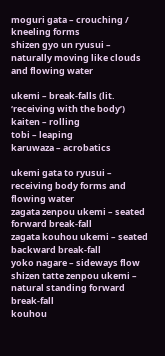moguri gata – crouching / kneeling forms
shizen gyo un ryusui – naturally moving like clouds and flowing water

ukemi – break-falls (lit. ‘receiving with the body’)
kaiten – rolling
tobi – leaping
karuwaza – acrobatics

ukemi gata to ryusui – receiving body forms and flowing water
zagata zenpou ukemi – seated forward break-fall
zagata kouhou ukemi – seated backward break-fall
yoko nagare – sideways flow
shizen tatte zenpou ukemi – natural standing forward break-fall
kouhou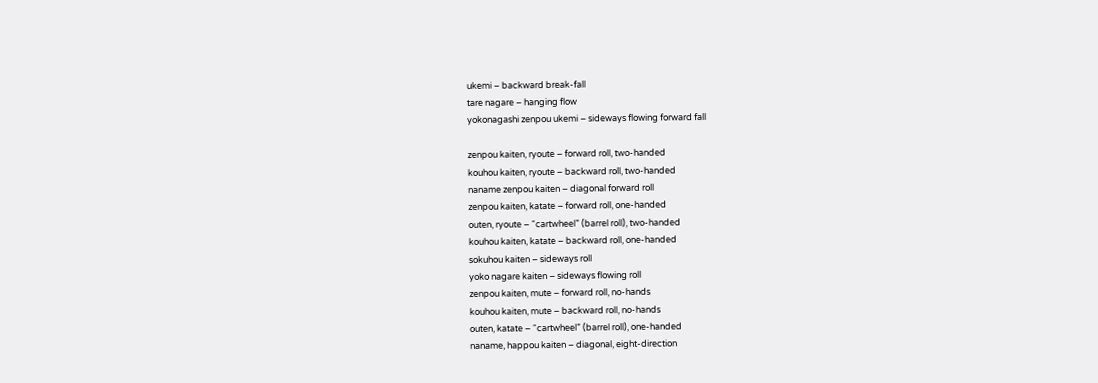ukemi – backward break-fall
tare nagare – hanging flow
yokonagashi zenpou ukemi – sideways flowing forward fall

zenpou kaiten, ryoute – forward roll, two-handed
kouhou kaiten, ryoute – backward roll, two-handed
naname zenpou kaiten – diagonal forward roll
zenpou kaiten, katate – forward roll, one-handed
outen, ryoute – “cartwheel” (barrel roll), two-handed
kouhou kaiten, katate – backward roll, one-handed
sokuhou kaiten – sideways roll
yoko nagare kaiten – sideways flowing roll
zenpou kaiten, mute – forward roll, no-hands
kouhou kaiten, mute – backward roll, no-hands
outen, katate – “cartwheel” (barrel roll), one-handed
naname, happou kaiten – diagonal, eight-direction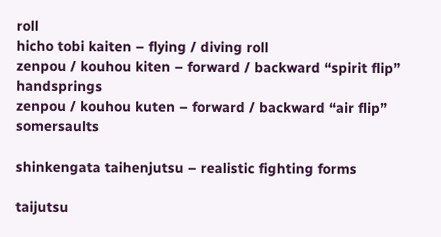roll
hicho tobi kaiten – flying / diving roll
zenpou / kouhou kiten – forward / backward “spirit flip” handsprings
zenpou / kouhou kuten – forward / backward “air flip” somersaults

shinkengata taihenjutsu – realistic fighting forms

taijutsu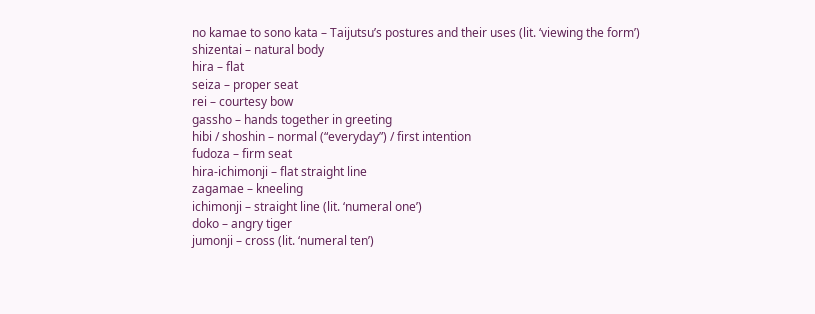no kamae to sono kata – Taijutsu’s postures and their uses (lit. ‘viewing the form’)
shizentai – natural body
hira – flat
seiza – proper seat
rei – courtesy bow
gassho – hands together in greeting
hibi / shoshin – normal (“everyday”) / first intention
fudoza – firm seat
hira-ichimonji – flat straight line
zagamae – kneeling
ichimonji – straight line (lit. ‘numeral one’)
doko – angry tiger
jumonji – cross (lit. ‘numeral ten’)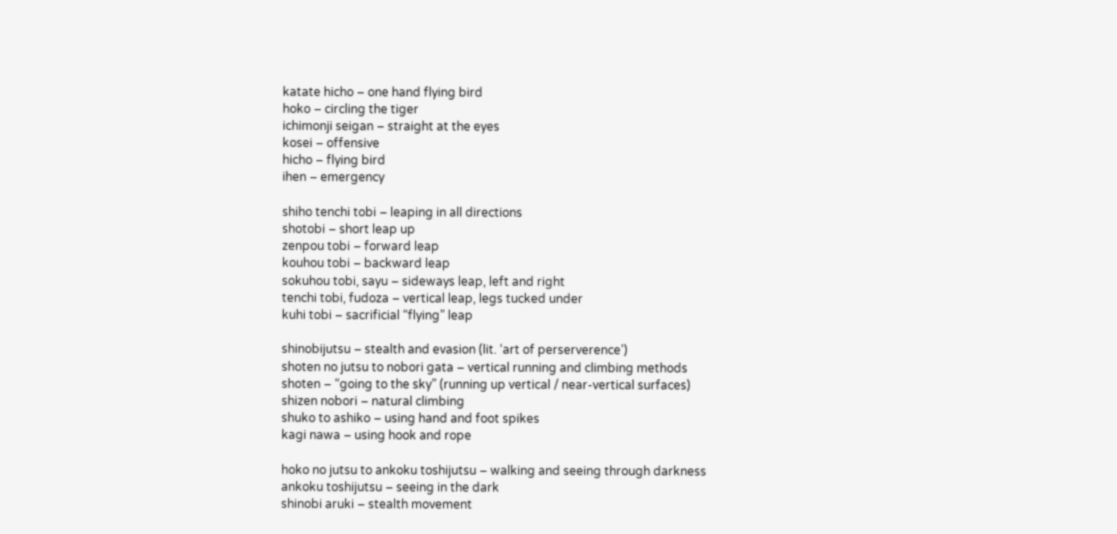katate hicho – one hand flying bird
hoko – circling the tiger
ichimonji seigan – straight at the eyes
kosei – offensive
hicho – flying bird
ihen – emergency

shiho tenchi tobi – leaping in all directions
shotobi – short leap up
zenpou tobi – forward leap
kouhou tobi – backward leap
sokuhou tobi, sayu – sideways leap, left and right
tenchi tobi, fudoza – vertical leap, legs tucked under
kuhi tobi – sacrificial “flying” leap

shinobijutsu – stealth and evasion (lit. ‘art of perserverence’)
shoten no jutsu to nobori gata – vertical running and climbing methods
shoten – “going to the sky” (running up vertical / near-vertical surfaces)
shizen nobori – natural climbing
shuko to ashiko – using hand and foot spikes
kagi nawa – using hook and rope

hoko no jutsu to ankoku toshijutsu – walking and seeing through darkness
ankoku toshijutsu – seeing in the dark
shinobi aruki – stealth movement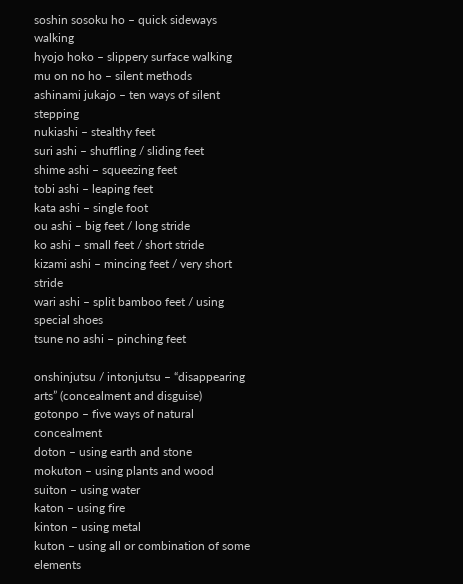soshin sosoku ho – quick sideways walking
hyojo hoko – slippery surface walking
mu on no ho – silent methods
ashinami jukajo – ten ways of silent stepping
nukiashi – stealthy feet
suri ashi – shuffling / sliding feet
shime ashi – squeezing feet
tobi ashi – leaping feet
kata ashi – single foot
ou ashi – big feet / long stride
ko ashi – small feet / short stride
kizami ashi – mincing feet / very short stride
wari ashi – split bamboo feet / using special shoes
tsune no ashi – pinching feet

onshinjutsu / intonjutsu – “disappearing arts” (concealment and disguise)
gotonpo – five ways of natural concealment
doton – using earth and stone
mokuton – using plants and wood
suiton – using water
katon – using fire
kinton – using metal
kuton – using all or combination of some elements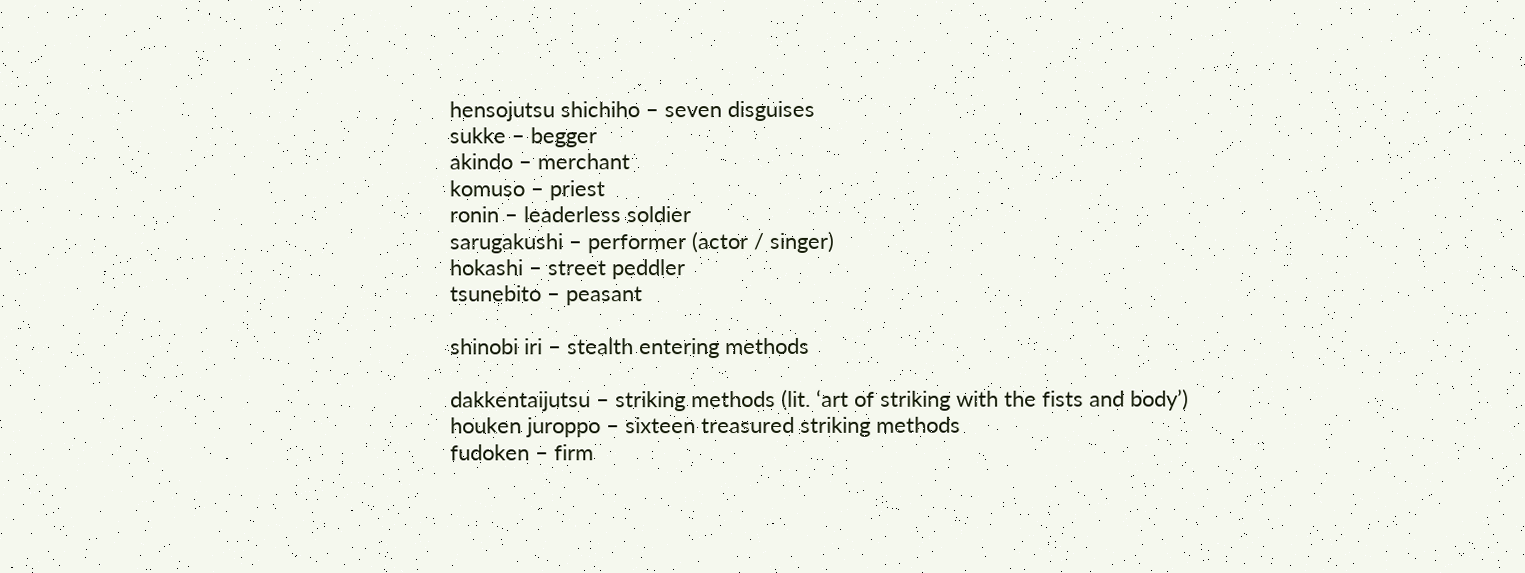hensojutsu shichiho – seven disguises
sukke – begger
akindo – merchant
komuso – priest
ronin – leaderless soldier
sarugakushi – performer (actor / singer)
hokashi – street peddler
tsunebito – peasant

shinobi iri – stealth entering methods

dakkentaijutsu – striking methods (lit. ‘art of striking with the fists and body’)
houken juroppo – sixteen treasured striking methods
fudoken – firm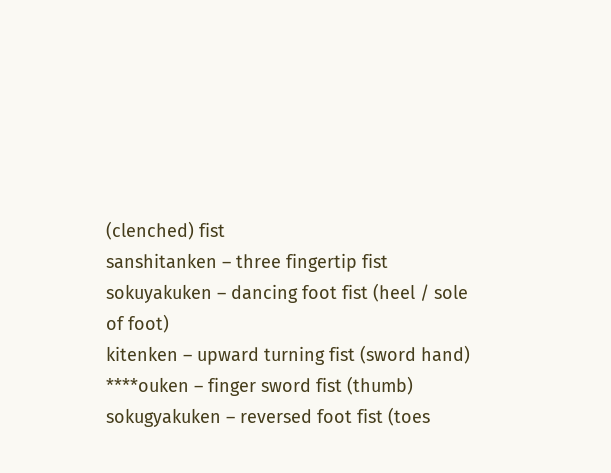(clenched) fist
sanshitanken – three fingertip fist
sokuyakuken – dancing foot fist (heel / sole of foot)
kitenken – upward turning fist (sword hand)
****ouken – finger sword fist (thumb)
sokugyakuken – reversed foot fist (toes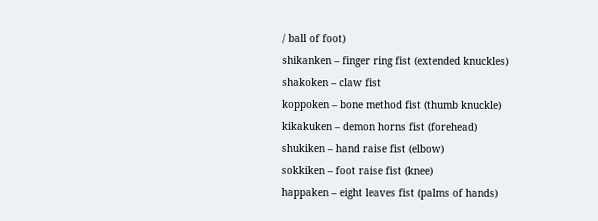/ ball of foot)
shikanken – finger ring fist (extended knuckles)
shakoken – claw fist
koppoken – bone method fist (thumb knuckle)
kikakuken – demon horns fist (forehead)
shukiken – hand raise fist (elbow)
sokkiken – foot raise fist (knee)
happaken – eight leaves fist (palms of hands)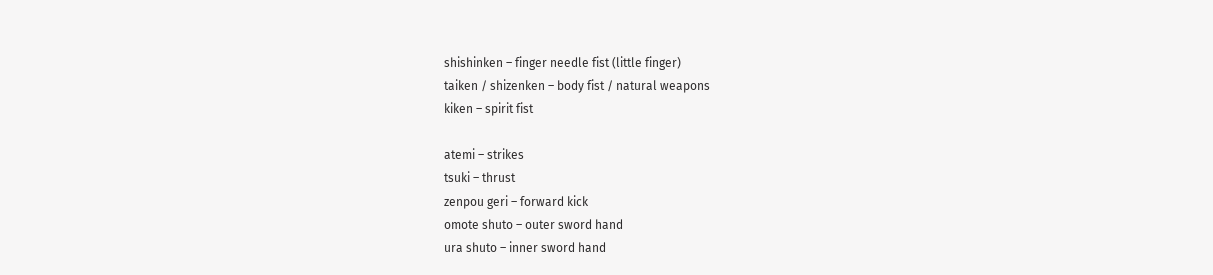shishinken – finger needle fist (little finger)
taiken / shizenken – body fist / natural weapons
kiken – spirit fist

atemi – strikes
tsuki – thrust
zenpou geri – forward kick
omote shuto – outer sword hand
ura shuto – inner sword hand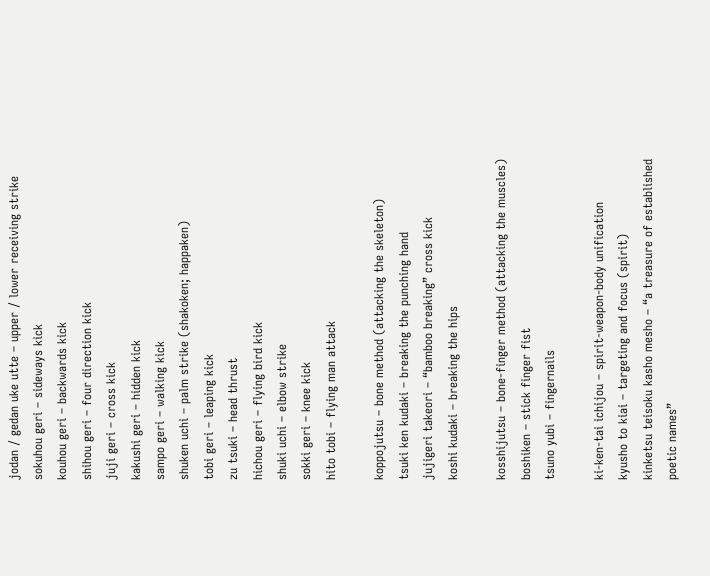jodan / gedan uke utte – upper / lower receiving strike
sokuhou geri – sideways kick
kouhou geri – backwards kick
shihou geri – four direction kick
juji geri – cross kick
kakushi geri – hidden kick
sampo geri – walking kick
shuken uchi – palm strike (shakoken; happaken)
tobi geri – leaping kick
zu tsuki – head thrust
hichou geri – flying bird kick
shuki uchi – elbow strike
sokki geri – knee kick
hito tobi – flying man attack

koppojutsu – bone method (attacking the skeleton)
tsuki ken kudaki – breaking the punching hand
jujigeri takeori – “bamboo breaking” cross kick
koshi kudaki – breaking the hips

kosshijutsu – bone-finger method (attacking the muscles)
boshiken – stick finger fist
tsuno yubi – fingernails

ki-ken-tai ichijou – spirit-weapon-body unification
kyusho to kiai – targeting and focus (spirit)
kinketsu teisoku kasho mesho – “a treasure of established poetic names”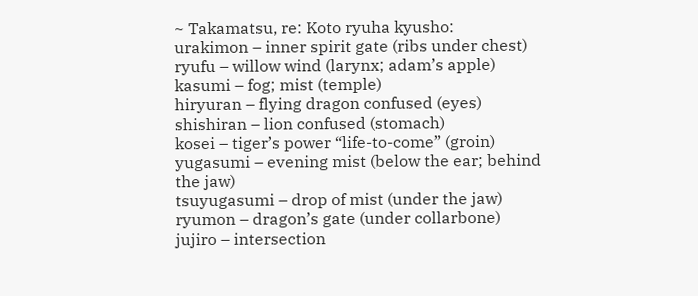~ Takamatsu, re: Koto ryuha kyusho:
urakimon – inner spirit gate (ribs under chest)
ryufu – willow wind (larynx; adam’s apple)
kasumi – fog; mist (temple)
hiryuran – flying dragon confused (eyes)
shishiran – lion confused (stomach)
kosei – tiger’s power “life-to-come” (groin)
yugasumi – evening mist (below the ear; behind the jaw)
tsuyugasumi – drop of mist (under the jaw)
ryumon – dragon’s gate (under collarbone)
jujiro – intersection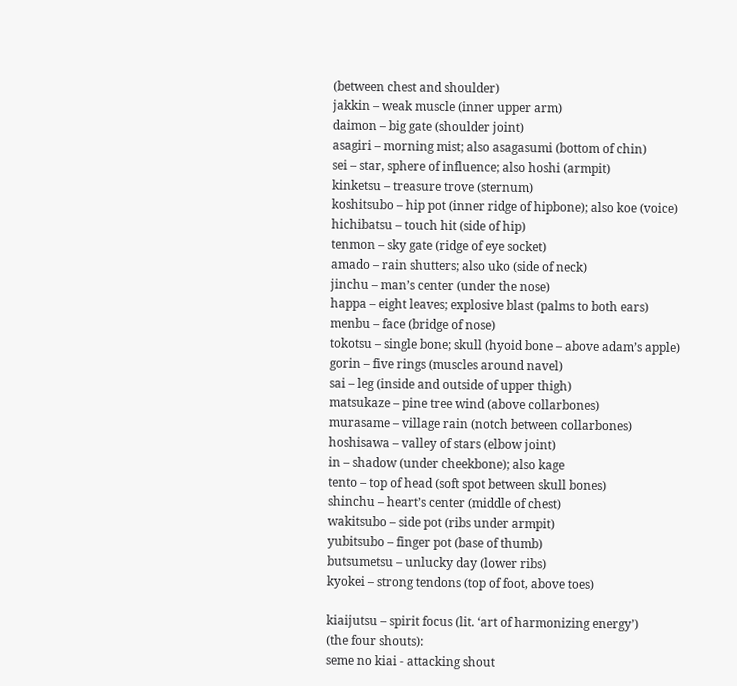(between chest and shoulder)
jakkin – weak muscle (inner upper arm)
daimon – big gate (shoulder joint)
asagiri – morning mist; also asagasumi (bottom of chin)
sei – star, sphere of influence; also hoshi (armpit)
kinketsu – treasure trove (sternum)
koshitsubo – hip pot (inner ridge of hipbone); also koe (voice)
hichibatsu – touch hit (side of hip)
tenmon – sky gate (ridge of eye socket)
amado – rain shutters; also uko (side of neck)
jinchu – man’s center (under the nose)
happa – eight leaves; explosive blast (palms to both ears)
menbu – face (bridge of nose)
tokotsu – single bone; skull (hyoid bone – above adam’s apple)
gorin – five rings (muscles around navel)
sai – leg (inside and outside of upper thigh)
matsukaze – pine tree wind (above collarbones)
murasame – village rain (notch between collarbones)
hoshisawa – valley of stars (elbow joint)
in – shadow (under cheekbone); also kage
tento – top of head (soft spot between skull bones)
shinchu – heart’s center (middle of chest)
wakitsubo – side pot (ribs under armpit)
yubitsubo – finger pot (base of thumb)
butsumetsu – unlucky day (lower ribs)
kyokei – strong tendons (top of foot, above toes)

kiaijutsu – spirit focus (lit. ‘art of harmonizing energy’)
(the four shouts):
seme no kiai - attacking shout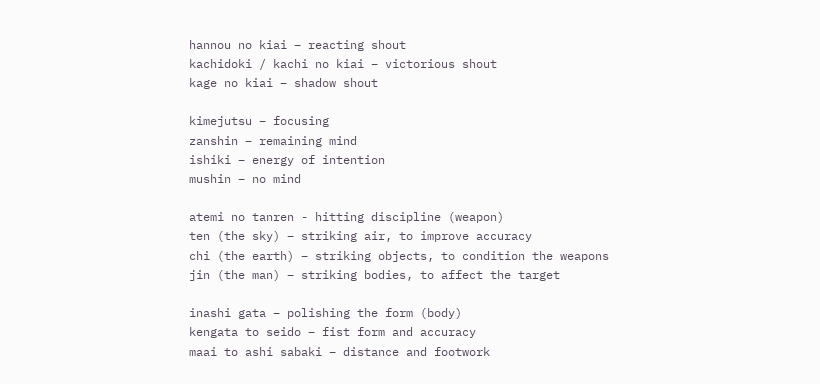hannou no kiai – reacting shout
kachidoki / kachi no kiai – victorious shout
kage no kiai – shadow shout

kimejutsu – focusing
zanshin – remaining mind
ishiki – energy of intention
mushin – no mind

atemi no tanren - hitting discipline (weapon)
ten (the sky) – striking air, to improve accuracy
chi (the earth) – striking objects, to condition the weapons
jin (the man) – striking bodies, to affect the target

inashi gata – polishing the form (body)
kengata to seido – fist form and accuracy
maai to ashi sabaki – distance and footwork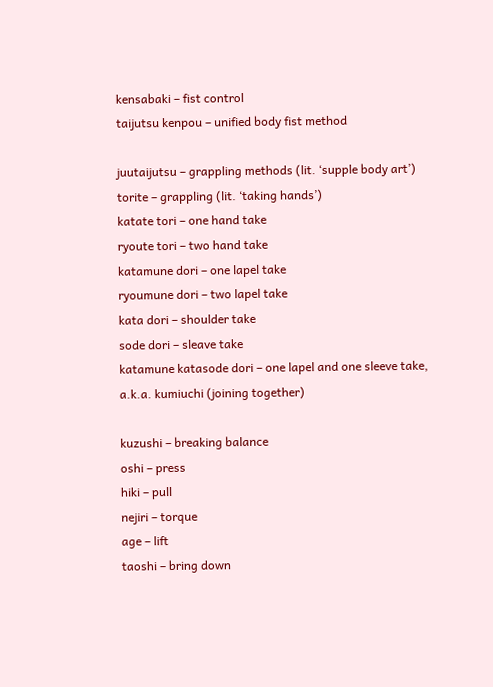kensabaki – fist control
taijutsu kenpou – unified body fist method

juutaijutsu – grappling methods (lit. ‘supple body art’)
torite – grappling (lit. ‘taking hands’)
katate tori – one hand take
ryoute tori – two hand take
katamune dori – one lapel take
ryoumune dori – two lapel take
kata dori – shoulder take
sode dori – sleave take
katamune katasode dori – one lapel and one sleeve take, a.k.a. kumiuchi (joining together)

kuzushi – breaking balance
oshi – press
hiki – pull
nejiri – torque
age – lift
taoshi – bring down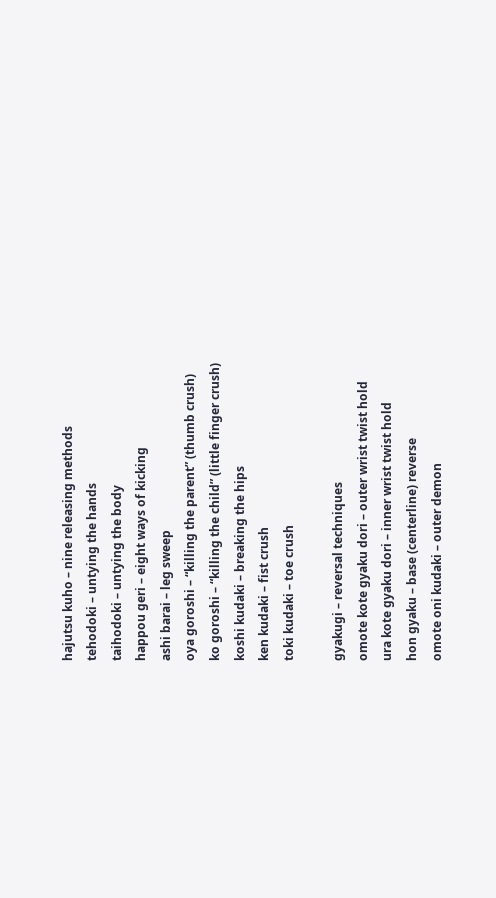hajutsu kuho – nine releasing methods
tehodoki – untying the hands
taihodoki – untying the body
happou geri – eight ways of kicking
ashi barai – leg sweep
oya goroshi – “killing the parent” (thumb crush)
ko goroshi – “killing the child” (little finger crush)
koshi kudaki – breaking the hips
ken kudaki – fist crush
toki kudaki – toe crush

gyakugi – reversal techniques
omote kote gyaku dori – outer wrist twist hold
ura kote gyaku dori – inner wrist twist hold
hon gyaku – base (centerline) reverse
omote oni kudaki – outer demon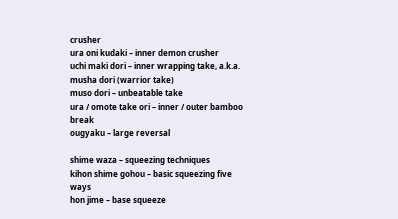crusher
ura oni kudaki – inner demon crusher
uchi maki dori – inner wrapping take, a.k.a. musha dori (warrior take)
muso dori – unbeatable take
ura / omote take ori – inner / outer bamboo break
ougyaku – large reversal

shime waza – squeezing techniques
kihon shime gohou – basic squeezing five ways
hon jime – base squeeze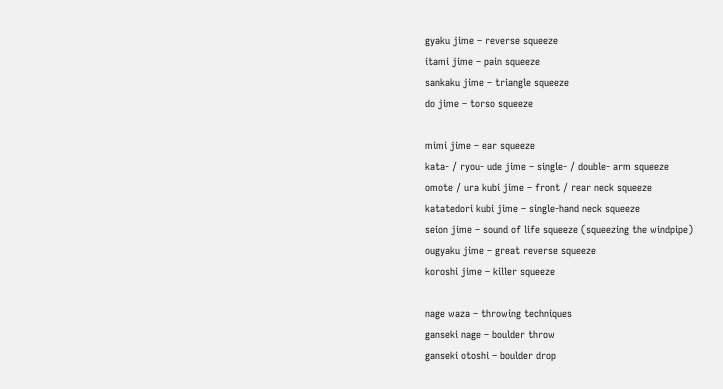gyaku jime – reverse squeeze
itami jime – pain squeeze
sankaku jime – triangle squeeze
do jime – torso squeeze

mimi jime – ear squeeze
kata- / ryou- ude jime – single- / double- arm squeeze
omote / ura kubi jime – front / rear neck squeeze
katatedori kubi jime – single-hand neck squeeze
seion jime – sound of life squeeze (squeezing the windpipe)
ougyaku jime – great reverse squeeze
koroshi jime – killer squeeze

nage waza – throwing techniques
ganseki nage – boulder throw
ganseki otoshi – boulder drop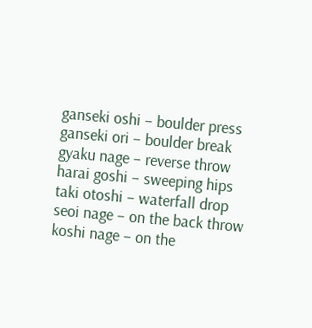ganseki oshi – boulder press
ganseki ori – boulder break
gyaku nage – reverse throw
harai goshi – sweeping hips
taki otoshi – waterfall drop
seoi nage – on the back throw
koshi nage – on the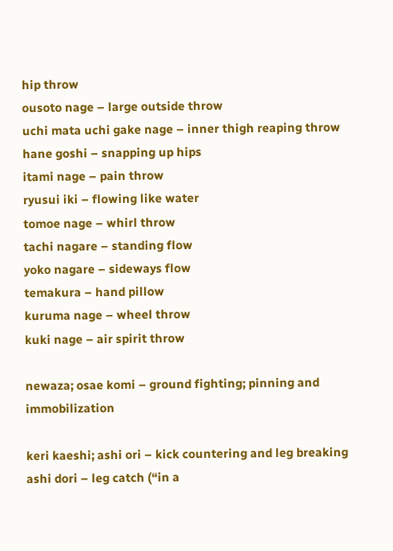hip throw
ousoto nage – large outside throw
uchi mata uchi gake nage – inner thigh reaping throw
hane goshi – snapping up hips
itami nage – pain throw
ryusui iki – flowing like water
tomoe nage – whirl throw
tachi nagare – standing flow
yoko nagare – sideways flow
temakura – hand pillow
kuruma nage – wheel throw
kuki nage – air spirit throw

newaza; osae komi – ground fighting; pinning and immobilization

keri kaeshi; ashi ori – kick countering and leg breaking
ashi dori – leg catch (“in a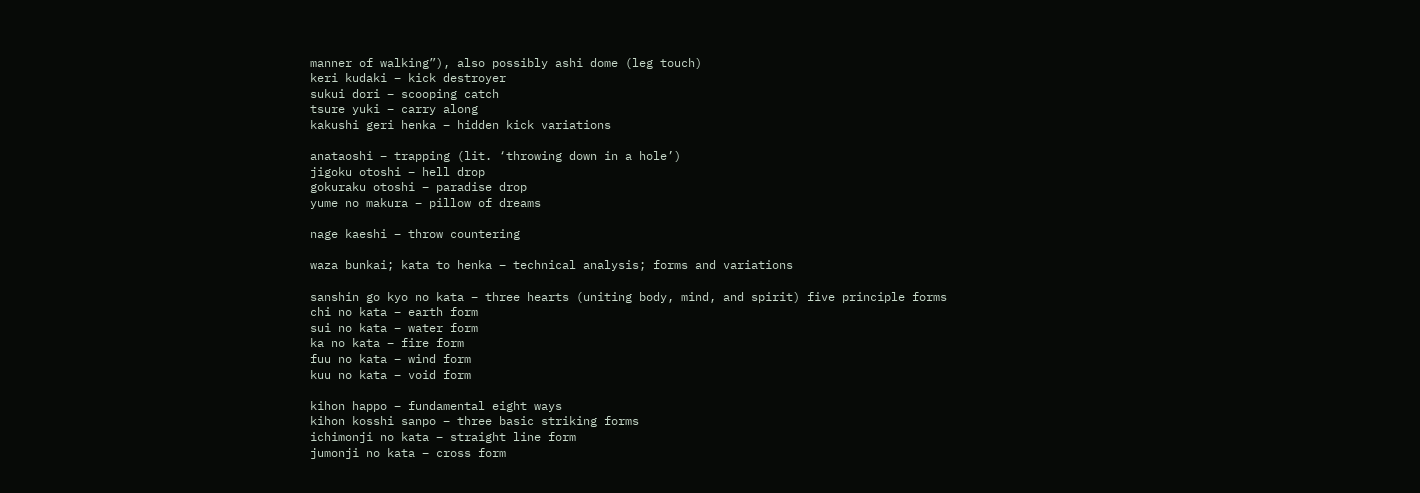manner of walking”), also possibly ashi dome (leg touch)
keri kudaki – kick destroyer
sukui dori – scooping catch
tsure yuki – carry along
kakushi geri henka – hidden kick variations

anataoshi – trapping (lit. ‘throwing down in a hole’)
jigoku otoshi – hell drop
gokuraku otoshi – paradise drop
yume no makura – pillow of dreams

nage kaeshi – throw countering

waza bunkai; kata to henka – technical analysis; forms and variations

sanshin go kyo no kata – three hearts (uniting body, mind, and spirit) five principle forms
chi no kata – earth form
sui no kata – water form
ka no kata – fire form
fuu no kata – wind form
kuu no kata – void form

kihon happo – fundamental eight ways
kihon kosshi sanpo – three basic striking forms
ichimonji no kata – straight line form
jumonji no kata – cross form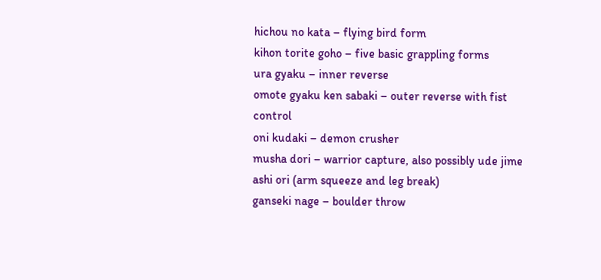hichou no kata – flying bird form
kihon torite goho – five basic grappling forms
ura gyaku – inner reverse
omote gyaku ken sabaki – outer reverse with fist control
oni kudaki – demon crusher
musha dori – warrior capture, also possibly ude jime ashi ori (arm squeeze and leg break)
ganseki nage – boulder throw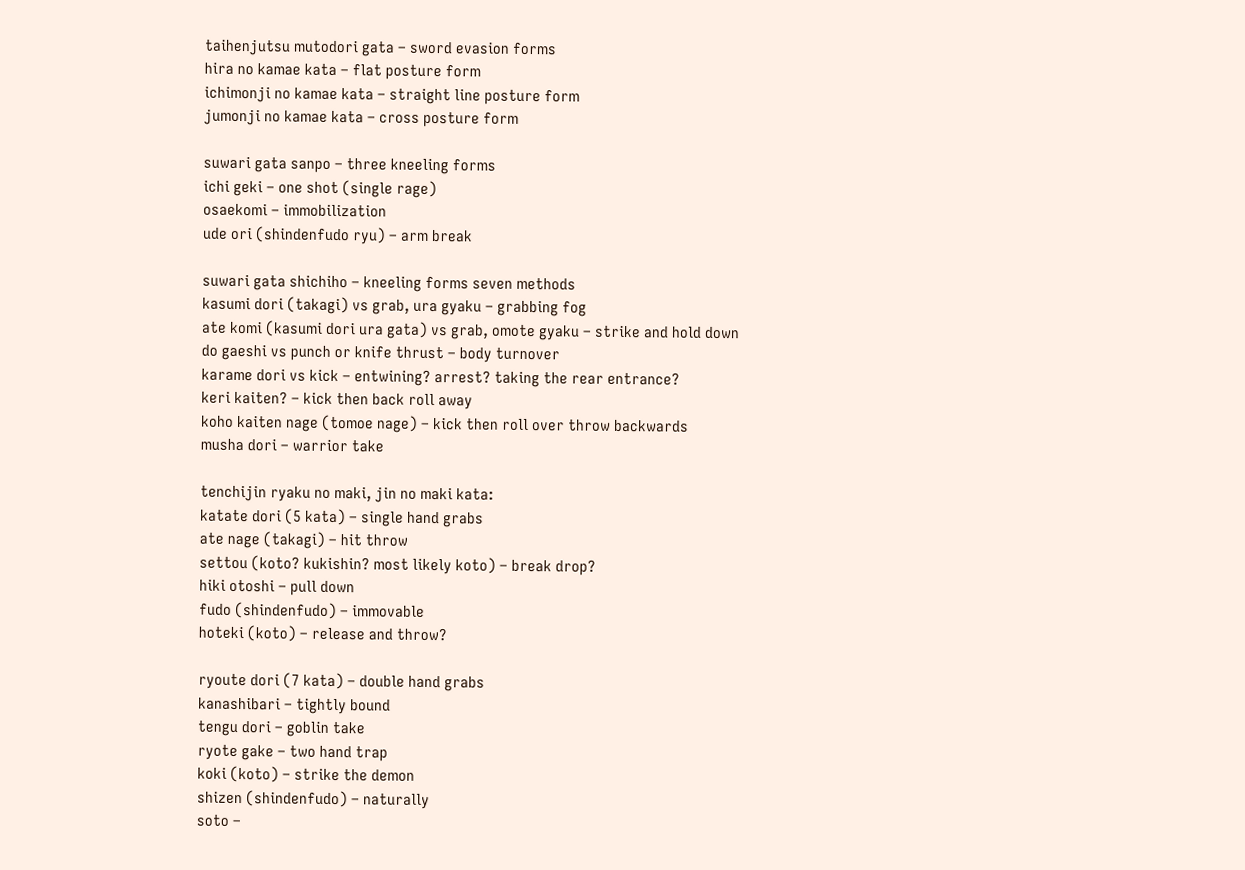taihenjutsu mutodori gata – sword evasion forms
hira no kamae kata – flat posture form
ichimonji no kamae kata – straight line posture form
jumonji no kamae kata – cross posture form

suwari gata sanpo – three kneeling forms
ichi geki – one shot (single rage)
osaekomi – immobilization
ude ori (shindenfudo ryu) – arm break

suwari gata shichiho – kneeling forms seven methods
kasumi dori (takagi) vs grab, ura gyaku – grabbing fog
ate komi (kasumi dori ura gata) vs grab, omote gyaku – strike and hold down
do gaeshi vs punch or knife thrust – body turnover
karame dori vs kick – entwining? arrest? taking the rear entrance?
keri kaiten? – kick then back roll away
koho kaiten nage (tomoe nage) – kick then roll over throw backwards
musha dori – warrior take

tenchijin ryaku no maki, jin no maki kata:
katate dori (5 kata) – single hand grabs
ate nage (takagi) – hit throw
settou (koto? kukishin? most likely koto) – break drop?
hiki otoshi – pull down
fudo (shindenfudo) – immovable
hoteki (koto) – release and throw?

ryoute dori (7 kata) – double hand grabs
kanashibari – tightly bound
tengu dori – goblin take
ryote gake – two hand trap
koki (koto) – strike the demon
shizen (shindenfudo) – naturally
soto –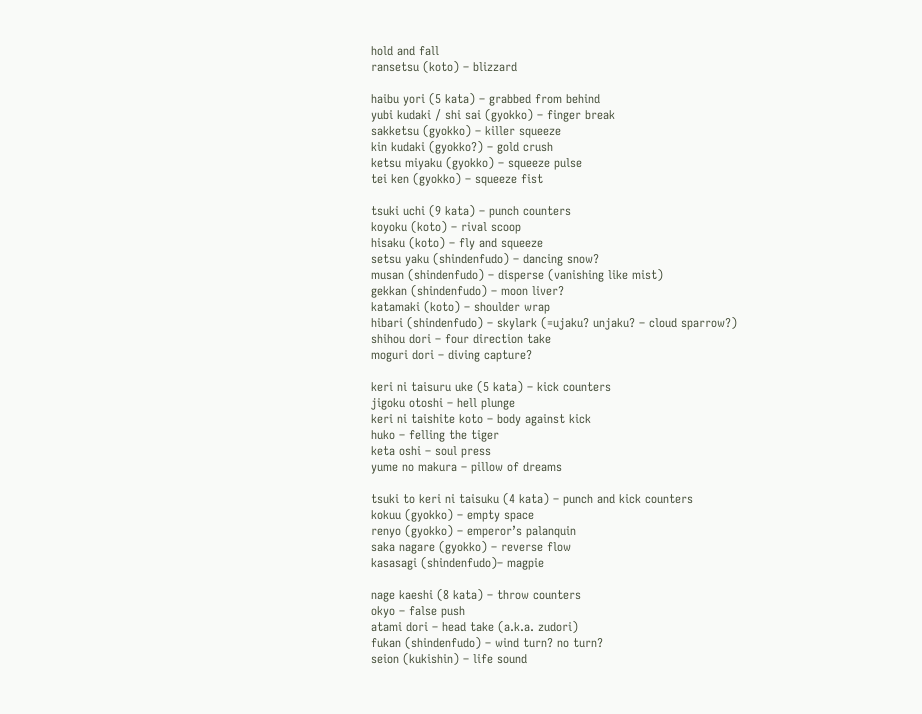hold and fall
ransetsu (koto) – blizzard

haibu yori (5 kata) – grabbed from behind
yubi kudaki / shi sai (gyokko) – finger break
sakketsu (gyokko) – killer squeeze
kin kudaki (gyokko?) – gold crush
ketsu miyaku (gyokko) – squeeze pulse
tei ken (gyokko) – squeeze fist

tsuki uchi (9 kata) – punch counters
koyoku (koto) – rival scoop
hisaku (koto) – fly and squeeze
setsu yaku (shindenfudo) – dancing snow?
musan (shindenfudo) – disperse (vanishing like mist)
gekkan (shindenfudo) – moon liver?
katamaki (koto) – shoulder wrap
hibari (shindenfudo) – skylark (=ujaku? unjaku? – cloud sparrow?)
shihou dori – four direction take
moguri dori – diving capture?

keri ni taisuru uke (5 kata) – kick counters
jigoku otoshi – hell plunge
keri ni taishite koto – body against kick
huko – felling the tiger
keta oshi – soul press
yume no makura – pillow of dreams

tsuki to keri ni taisuku (4 kata) – punch and kick counters
kokuu (gyokko) – empty space
renyo (gyokko) – emperor’s palanquin
saka nagare (gyokko) – reverse flow
kasasagi (shindenfudo)– magpie

nage kaeshi (8 kata) – throw counters
okyo – false push
atami dori – head take (a.k.a. zudori)
fukan (shindenfudo) – wind turn? no turn?
seion (kukishin) – life sound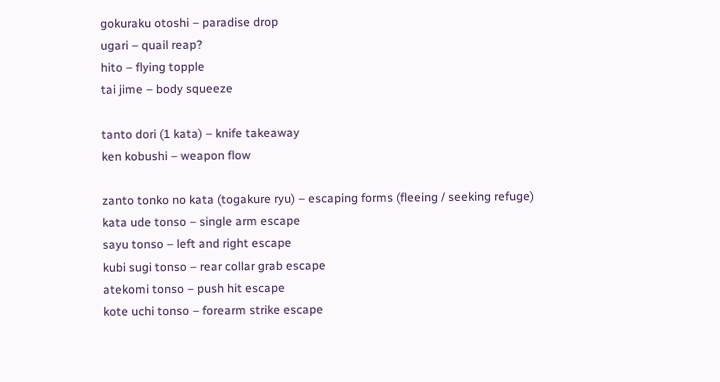gokuraku otoshi – paradise drop
ugari – quail reap?
hito – flying topple
tai jime – body squeeze

tanto dori (1 kata) – knife takeaway
ken kobushi – weapon flow

zanto tonko no kata (togakure ryu) – escaping forms (fleeing / seeking refuge)
kata ude tonso – single arm escape
sayu tonso – left and right escape
kubi sugi tonso – rear collar grab escape
atekomi tonso – push hit escape
kote uchi tonso – forearm strike escape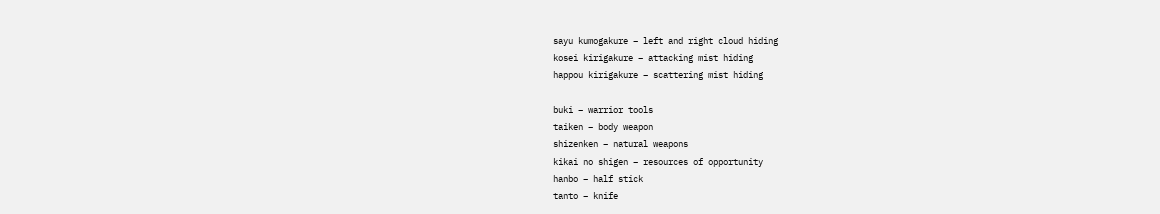sayu kumogakure – left and right cloud hiding
kosei kirigakure – attacking mist hiding
happou kirigakure – scattering mist hiding

buki – warrior tools
taiken – body weapon
shizenken – natural weapons
kikai no shigen – resources of opportunity
hanbo – half stick
tanto – knife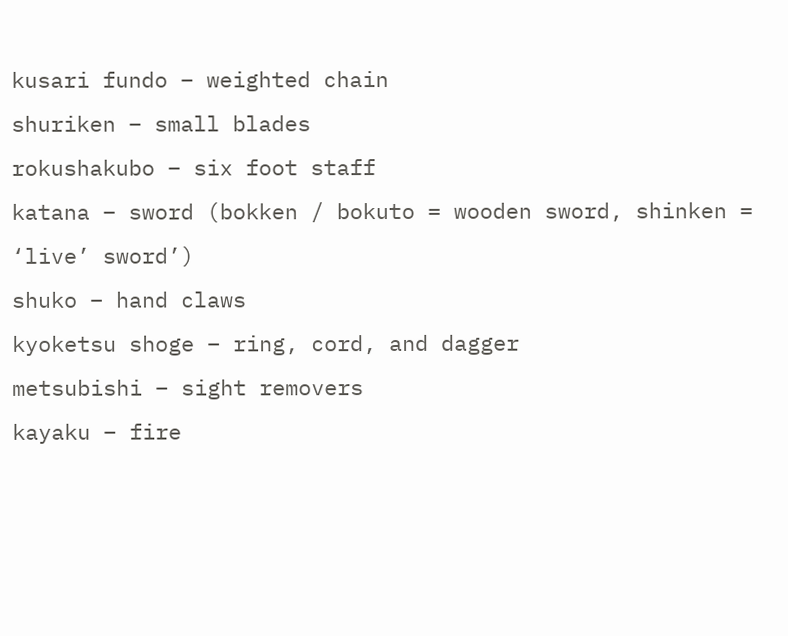kusari fundo – weighted chain
shuriken – small blades
rokushakubo – six foot staff
katana – sword (bokken / bokuto = wooden sword, shinken = ‘live’ sword’)
shuko – hand claws
kyoketsu shoge – ring, cord, and dagger
metsubishi – sight removers
kayaku – fire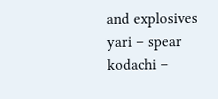and explosives
yari – spear
kodachi –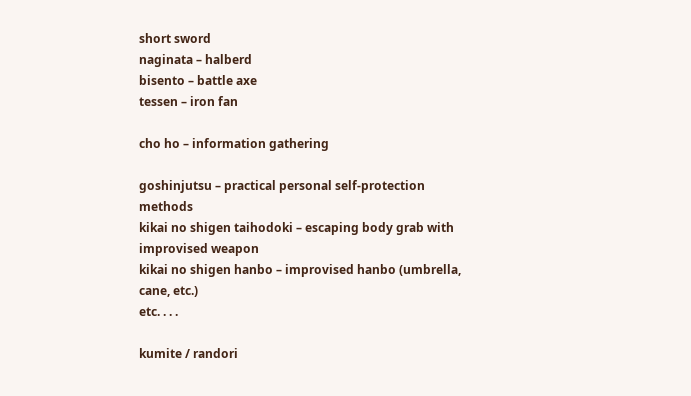short sword
naginata – halberd
bisento – battle axe
tessen – iron fan

cho ho – information gathering

goshinjutsu – practical personal self-protection methods
kikai no shigen taihodoki – escaping body grab with improvised weapon
kikai no shigen hanbo – improvised hanbo (umbrella, cane, etc.)
etc. . . .

kumite / randori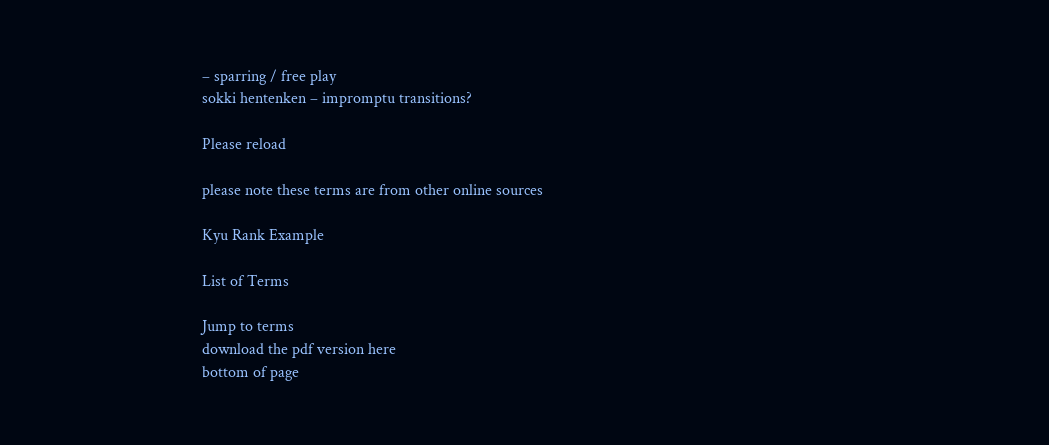– sparring / free play
sokki hentenken – impromptu transitions?

Please reload

please note these terms are from other online sources

Kyu Rank Example

List of Terms

Jump to terms
download the pdf version here
bottom of page